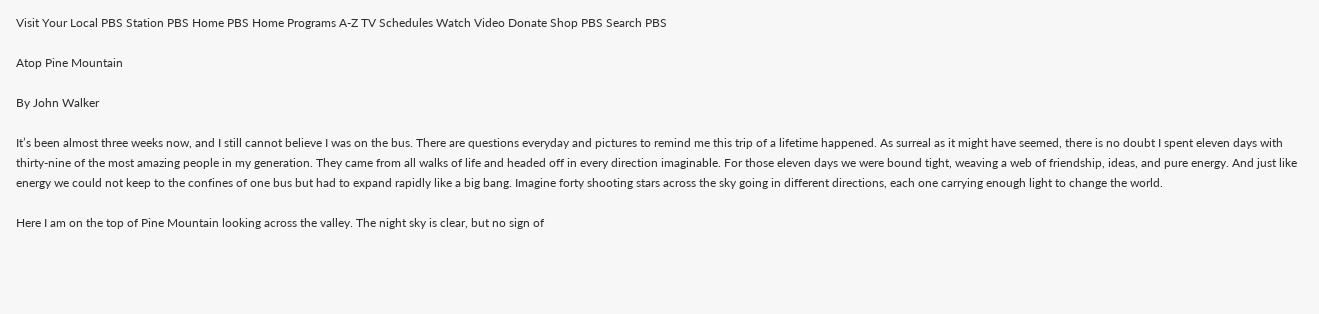Visit Your Local PBS Station PBS Home PBS Home Programs A-Z TV Schedules Watch Video Donate Shop PBS Search PBS

Atop Pine Mountain

By John Walker

It’s been almost three weeks now, and I still cannot believe I was on the bus. There are questions everyday and pictures to remind me this trip of a lifetime happened. As surreal as it might have seemed, there is no doubt I spent eleven days with thirty-nine of the most amazing people in my generation. They came from all walks of life and headed off in every direction imaginable. For those eleven days we were bound tight, weaving a web of friendship, ideas, and pure energy. And just like energy we could not keep to the confines of one bus but had to expand rapidly like a big bang. Imagine forty shooting stars across the sky going in different directions, each one carrying enough light to change the world.

Here I am on the top of Pine Mountain looking across the valley. The night sky is clear, but no sign of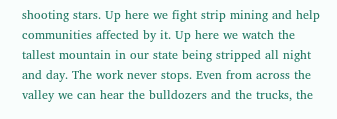shooting stars. Up here we fight strip mining and help communities affected by it. Up here we watch the tallest mountain in our state being stripped all night and day. The work never stops. Even from across the valley we can hear the bulldozers and the trucks, the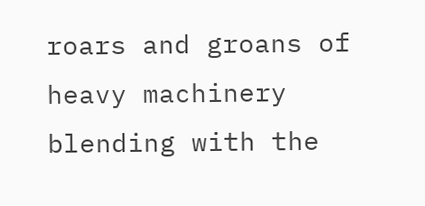roars and groans of heavy machinery blending with the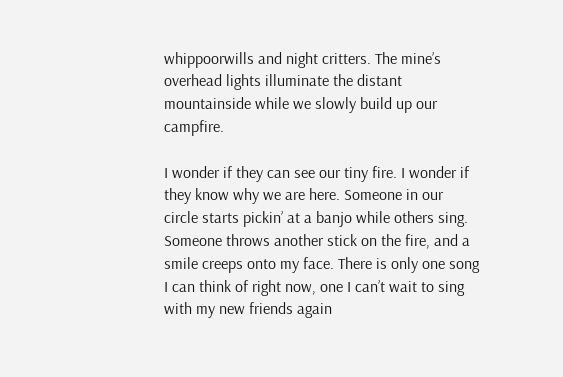whippoorwills and night critters. The mine’s overhead lights illuminate the distant mountainside while we slowly build up our campfire.

I wonder if they can see our tiny fire. I wonder if they know why we are here. Someone in our circle starts pickin’ at a banjo while others sing. Someone throws another stick on the fire, and a smile creeps onto my face. There is only one song I can think of right now, one I can’t wait to sing with my new friends again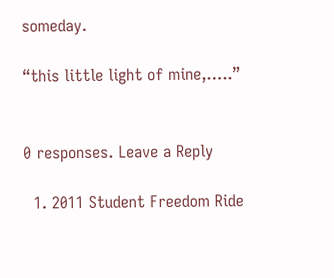someday.

“this little light of mine,…..”


0 responses. Leave a Reply

  1. 2011 Student Freedom Ride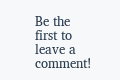Be the first to leave a comment!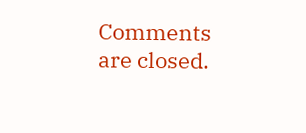Comments are closed.